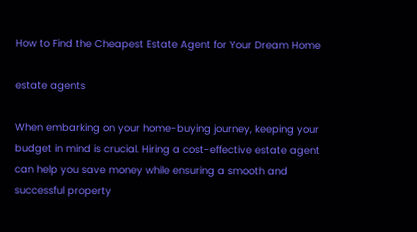How to Find the Cheapest Estate Agent for Your Dream Home

estate agents

When embarking on your home-buying journey, keeping your budget in mind is crucial. Hiring a cost-effective estate agent can help you save money while ensuring a smooth and successful property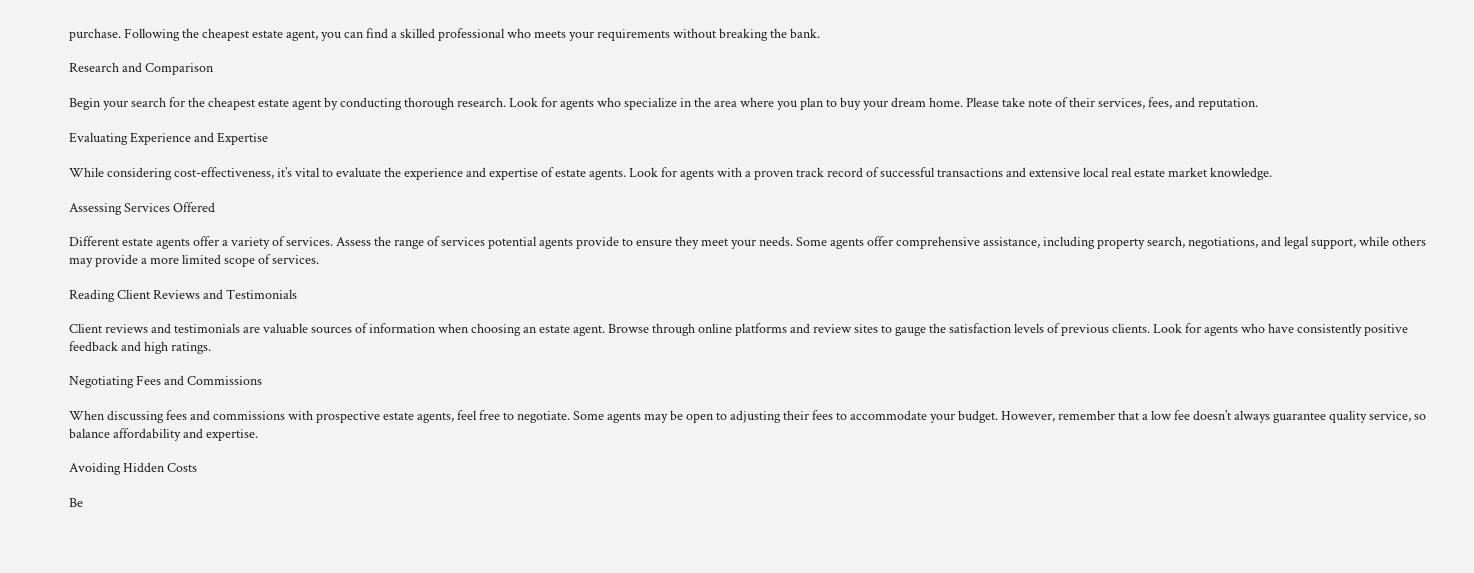purchase. Following the cheapest estate agent, you can find a skilled professional who meets your requirements without breaking the bank.

Research and Comparison

Begin your search for the cheapest estate agent by conducting thorough research. Look for agents who specialize in the area where you plan to buy your dream home. Please take note of their services, fees, and reputation.

Evaluating Experience and Expertise

While considering cost-effectiveness, it’s vital to evaluate the experience and expertise of estate agents. Look for agents with a proven track record of successful transactions and extensive local real estate market knowledge.

Assessing Services Offered

Different estate agents offer a variety of services. Assess the range of services potential agents provide to ensure they meet your needs. Some agents offer comprehensive assistance, including property search, negotiations, and legal support, while others may provide a more limited scope of services.

Reading Client Reviews and Testimonials

Client reviews and testimonials are valuable sources of information when choosing an estate agent. Browse through online platforms and review sites to gauge the satisfaction levels of previous clients. Look for agents who have consistently positive feedback and high ratings.

Negotiating Fees and Commissions

When discussing fees and commissions with prospective estate agents, feel free to negotiate. Some agents may be open to adjusting their fees to accommodate your budget. However, remember that a low fee doesn’t always guarantee quality service, so balance affordability and expertise.

Avoiding Hidden Costs

Be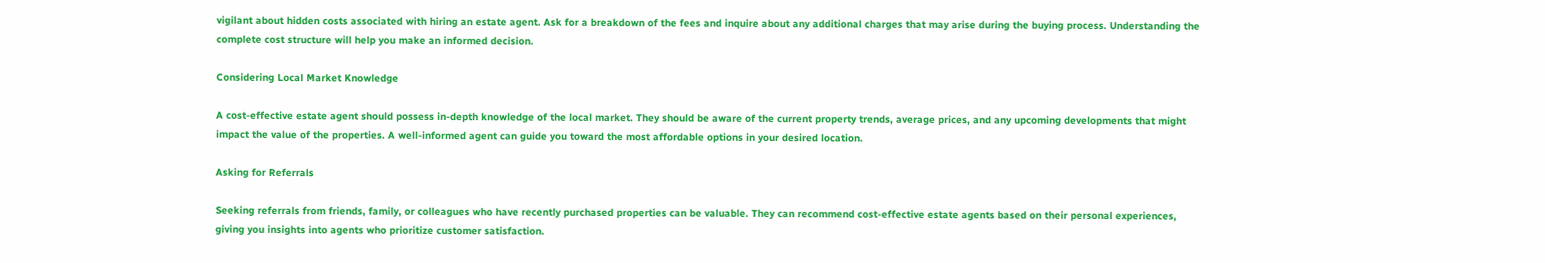vigilant about hidden costs associated with hiring an estate agent. Ask for a breakdown of the fees and inquire about any additional charges that may arise during the buying process. Understanding the complete cost structure will help you make an informed decision.

Considering Local Market Knowledge

A cost-effective estate agent should possess in-depth knowledge of the local market. They should be aware of the current property trends, average prices, and any upcoming developments that might impact the value of the properties. A well-informed agent can guide you toward the most affordable options in your desired location.

Asking for Referrals

Seeking referrals from friends, family, or colleagues who have recently purchased properties can be valuable. They can recommend cost-effective estate agents based on their personal experiences, giving you insights into agents who prioritize customer satisfaction.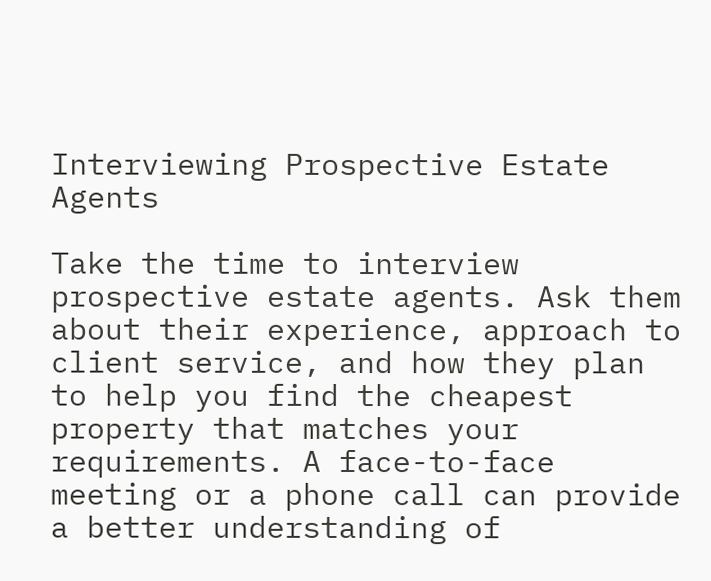Interviewing Prospective Estate Agents

Take the time to interview prospective estate agents. Ask them about their experience, approach to client service, and how they plan to help you find the cheapest property that matches your requirements. A face-to-face meeting or a phone call can provide a better understanding of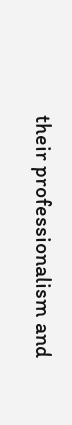their professionalism and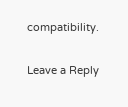compatibility.

Leave a Reply